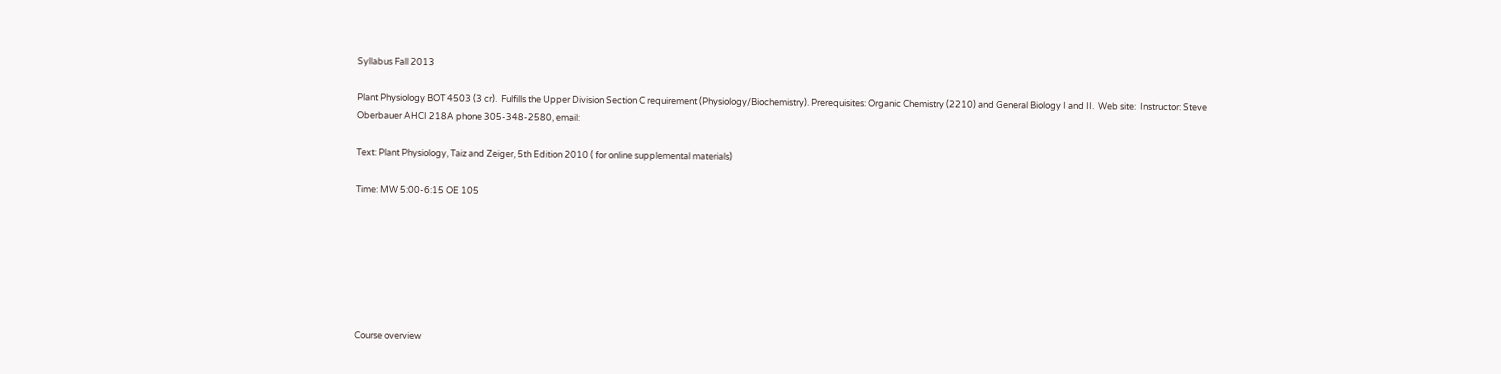Syllabus Fall 2013

Plant Physiology BOT 4503 (3 cr).  Fulfills the Upper Division Section C requirement (Physiology/Biochemistry). Prerequisites: Organic Chemistry (2210) and General Biology I and II.  Web site:  Instructor: Steve Oberbauer AHCI 218A phone 305-348-2580, email:

Text: Plant Physiology, Taiz and Zeiger, 5th Edition 2010 ( for online supplemental materials)

Time: MW 5:00-6:15 OE 105







Course overview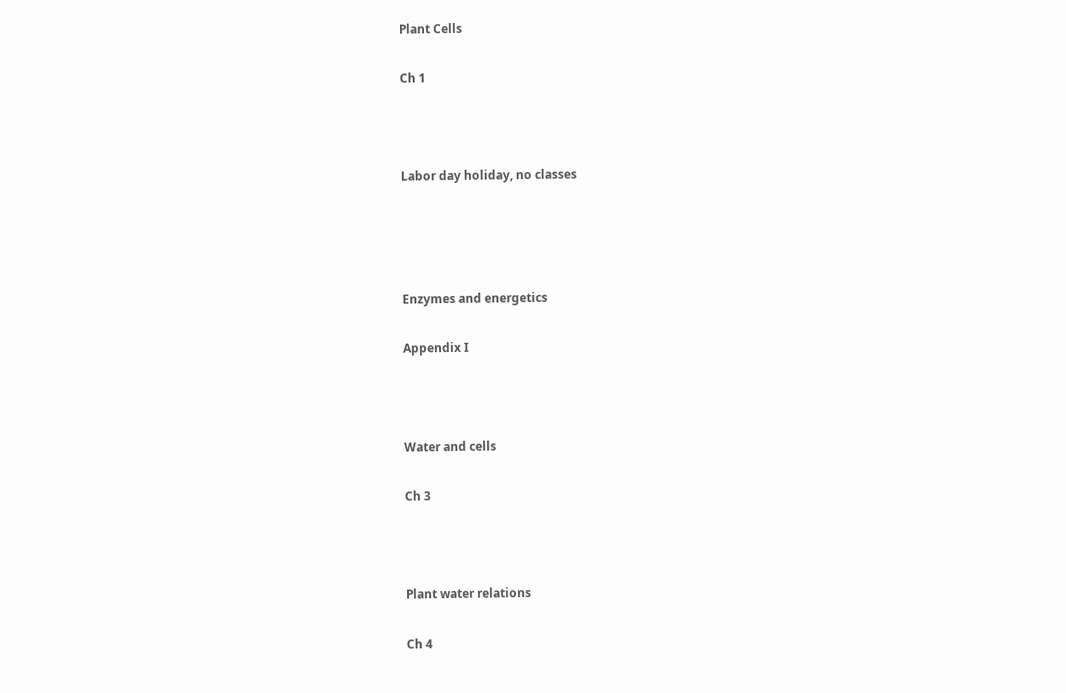Plant Cells

Ch 1



Labor day holiday, no classes




Enzymes and energetics

Appendix I



Water and cells

Ch 3



Plant water relations

Ch 4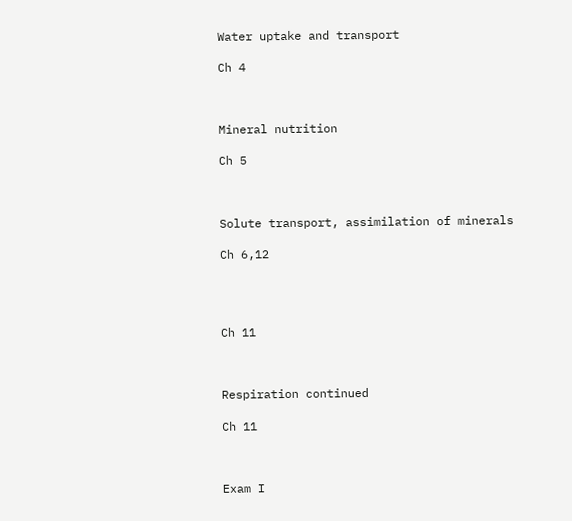Water uptake and transport

Ch 4



Mineral nutrition

Ch 5



Solute transport, assimilation of minerals

Ch 6,12




Ch 11



Respiration continued

Ch 11



Exam I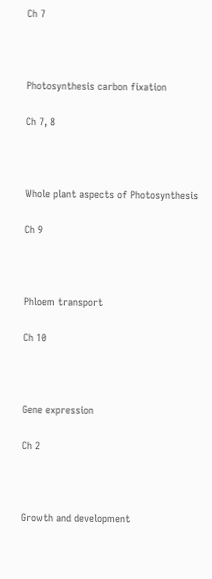Ch 7



Photosynthesis carbon fixation

Ch 7, 8



Whole plant aspects of Photosynthesis

Ch 9



Phloem transport

Ch 10



Gene expression

Ch 2



Growth and development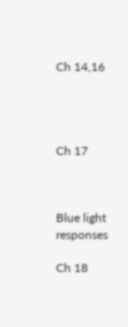Ch 14,16




Ch 17



Blue light responses

Ch 18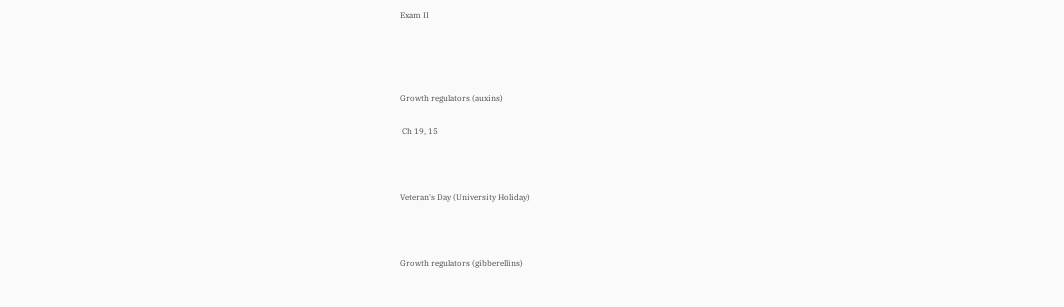Exam II




Growth regulators (auxins)

 Ch 19, 15



Veteran's Day (University Holiday)



Growth regulators (gibberellins)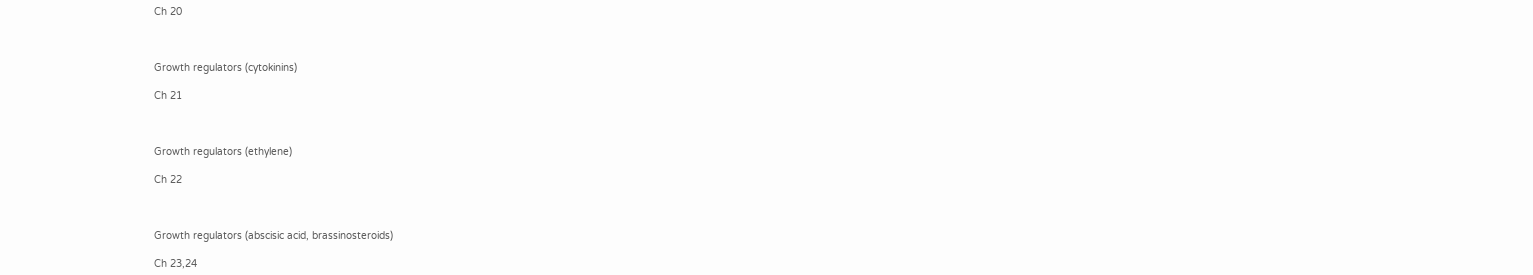Ch 20



Growth regulators (cytokinins)

Ch 21



Growth regulators (ethylene)

Ch 22



Growth regulators (abscisic acid, brassinosteroids)

Ch 23,24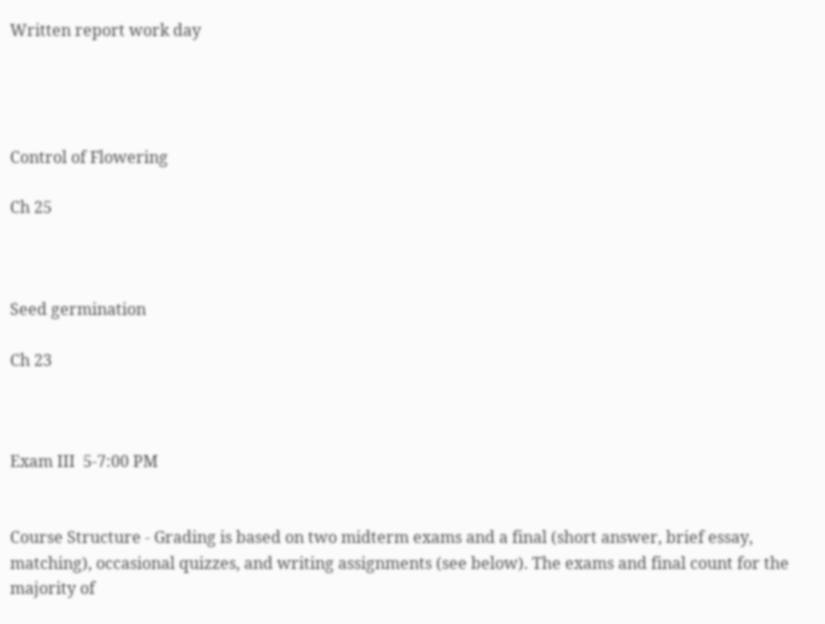Written report work day




Control of Flowering

Ch 25



Seed germination

Ch 23



Exam III  5-7:00 PM


Course Structure - Grading is based on two midterm exams and a final (short answer, brief essay, matching), occasional quizzes, and writing assignments (see below). The exams and final count for the majority of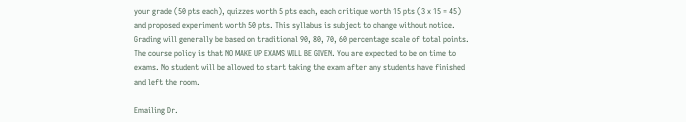your grade (50 pts each), quizzes worth 5 pts each, each critique worth 15 pts (3 x 15 = 45) and proposed experiment worth 50 pts. This syllabus is subject to change without notice. Grading will generally be based on traditional 90, 80, 70, 60 percentage scale of total points. The course policy is that NO MAKE UP EXAMS WILL BE GIVEN. You are expected to be on time to exams. No student will be allowed to start taking the exam after any students have finished and left the room.

Emailing Dr.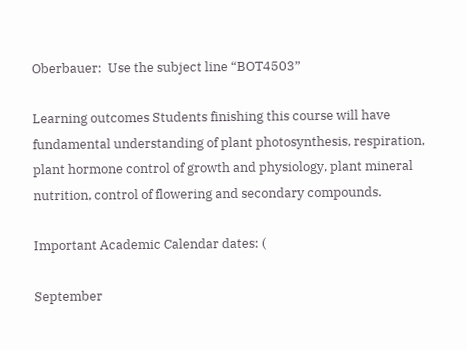Oberbauer:  Use the subject line “BOT4503”

Learning outcomes Students finishing this course will have fundamental understanding of plant photosynthesis, respiration, plant hormone control of growth and physiology, plant mineral nutrition, control of flowering and secondary compounds.

Important Academic Calendar dates: (

September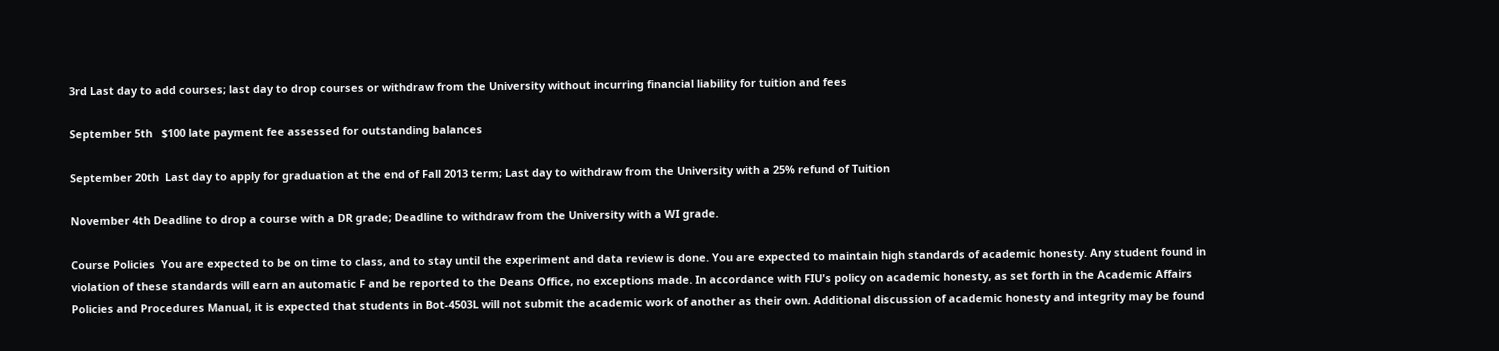3rd Last day to add courses; last day to drop courses or withdraw from the University without incurring financial liability for tuition and fees

September 5th   $100 late payment fee assessed for outstanding balances

September 20th  Last day to apply for graduation at the end of Fall 2013 term; Last day to withdraw from the University with a 25% refund of Tuition

November 4th Deadline to drop a course with a DR grade; Deadline to withdraw from the University with a WI grade.

Course Policies  You are expected to be on time to class, and to stay until the experiment and data review is done. You are expected to maintain high standards of academic honesty. Any student found in violation of these standards will earn an automatic F and be reported to the Deans Office, no exceptions made. In accordance with FIU's policy on academic honesty, as set forth in the Academic Affairs Policies and Procedures Manual, it is expected that students in Bot-4503L will not submit the academic work of another as their own. Additional discussion of academic honesty and integrity may be found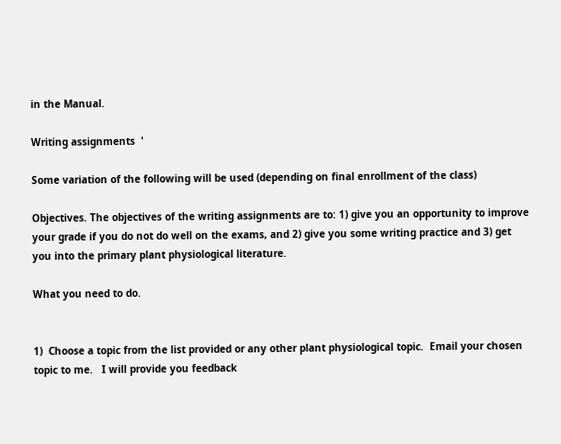in the Manual.

Writing assignments  '

Some variation of the following will be used (depending on final enrollment of the class)

Objectives. The objectives of the writing assignments are to: 1) give you an opportunity to improve your grade if you do not do well on the exams, and 2) give you some writing practice and 3) get you into the primary plant physiological literature.

What you need to do.


1)  Choose a topic from the list provided or any other plant physiological topic.  Email your chosen topic to me.   I will provide you feedback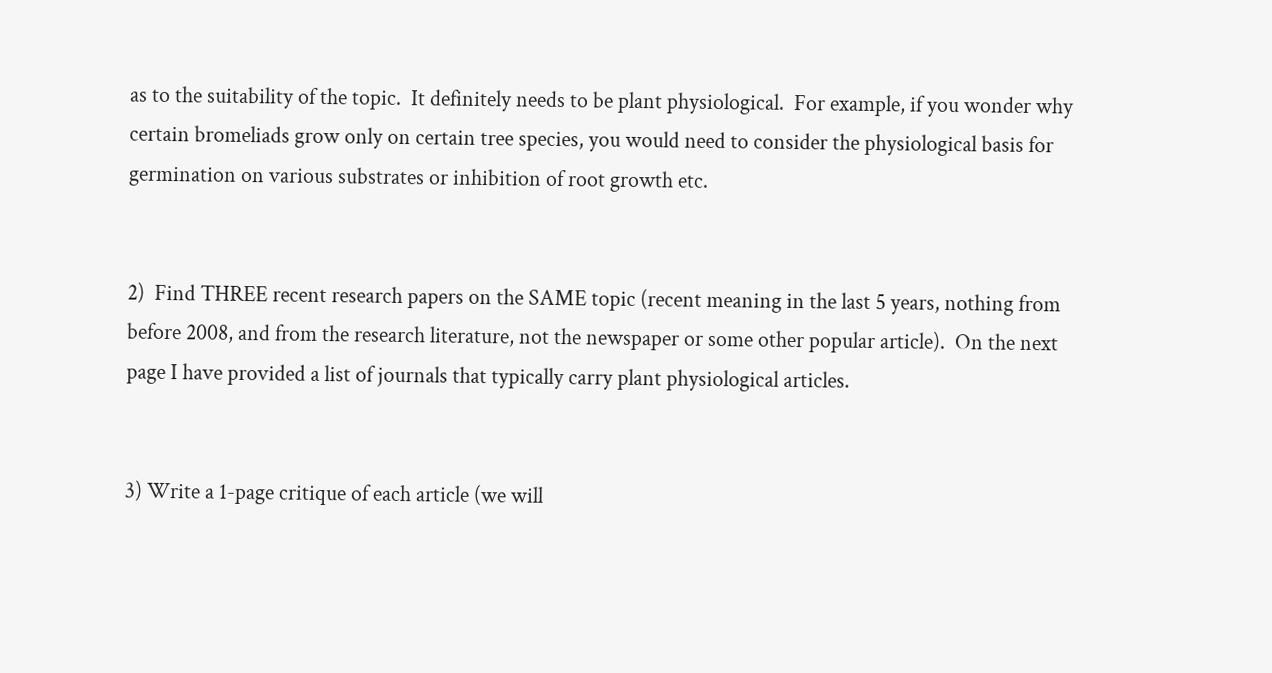as to the suitability of the topic.  It definitely needs to be plant physiological.  For example, if you wonder why certain bromeliads grow only on certain tree species, you would need to consider the physiological basis for germination on various substrates or inhibition of root growth etc.


2)  Find THREE recent research papers on the SAME topic (recent meaning in the last 5 years, nothing from before 2008, and from the research literature, not the newspaper or some other popular article).  On the next page I have provided a list of journals that typically carry plant physiological articles.


3) Write a 1-page critique of each article (we will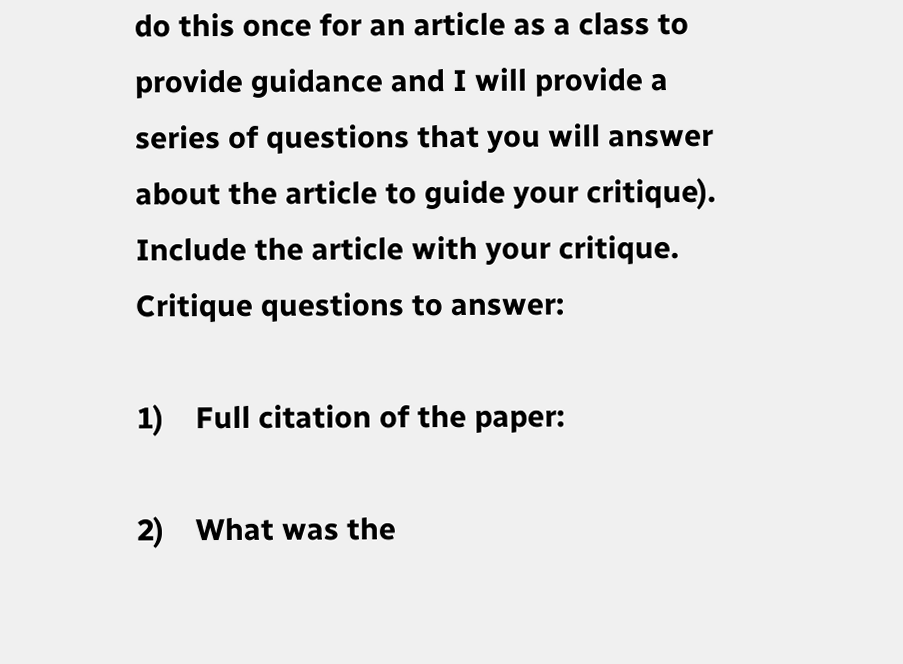do this once for an article as a class to provide guidance and I will provide a series of questions that you will answer about the article to guide your critique).  Include the article with your critique.  Critique questions to answer:

1)    Full citation of the paper:

2)    What was the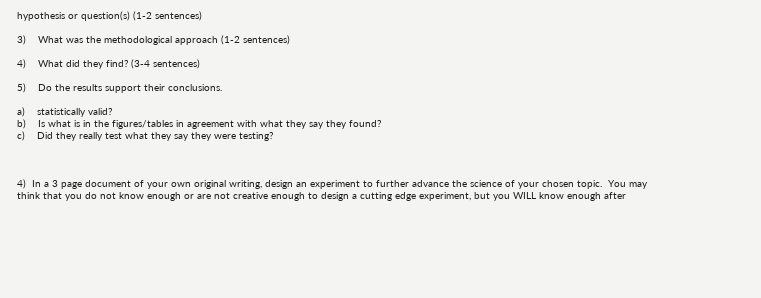hypothesis or question(s) (1-2 sentences)

3)    What was the methodological approach (1-2 sentences)

4)    What did they find? (3-4 sentences)

5)    Do the results support their conclusions.

a)    statistically valid?
b)    Is what is in the figures/tables in agreement with what they say they found?
c)    Did they really test what they say they were testing?



4)  In a 3 page document of your own original writing, design an experiment to further advance the science of your chosen topic.  You may think that you do not know enough or are not creative enough to design a cutting edge experiment, but you WILL know enough after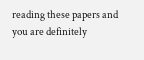reading these papers and you are definitely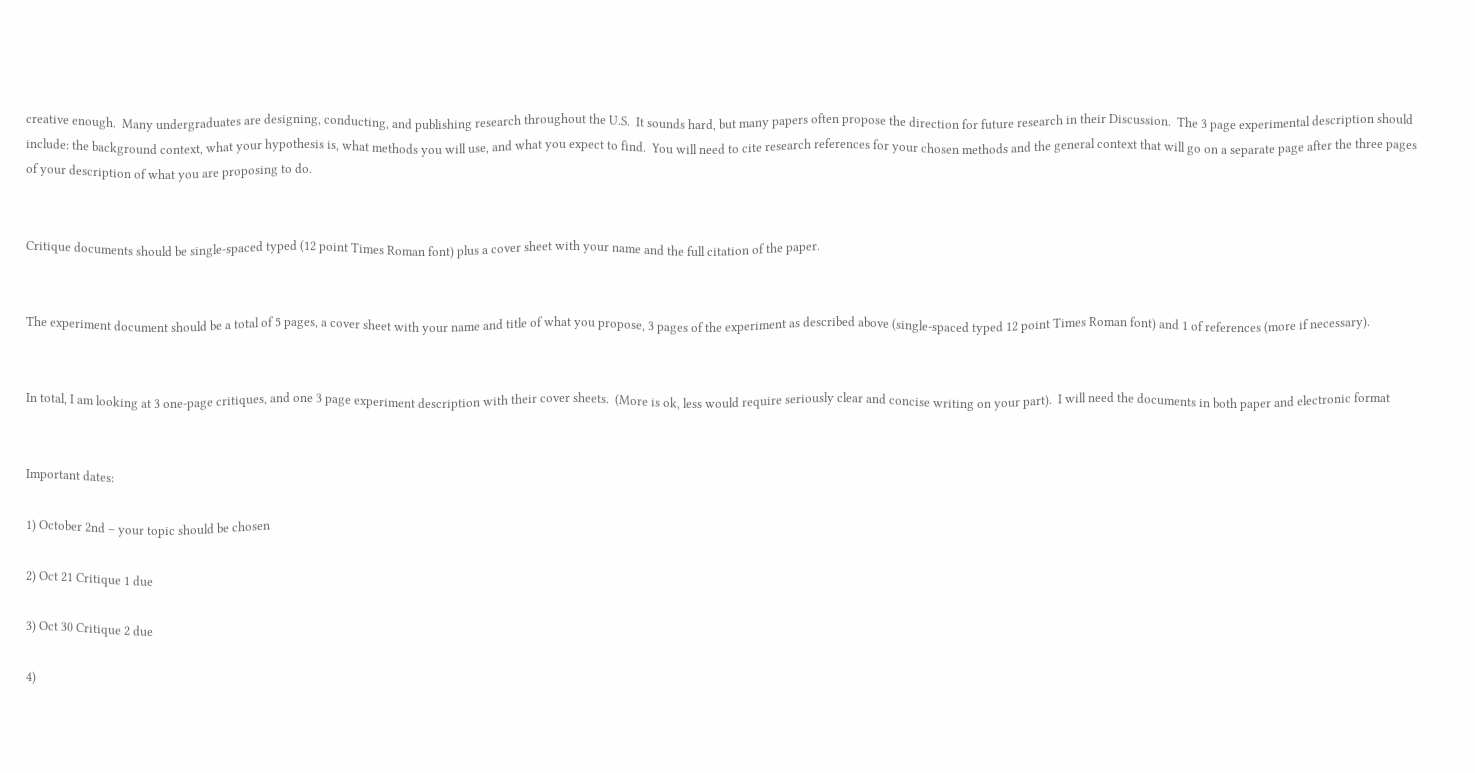creative enough.  Many undergraduates are designing, conducting, and publishing research throughout the U.S.  It sounds hard, but many papers often propose the direction for future research in their Discussion.  The 3 page experimental description should include: the background context, what your hypothesis is, what methods you will use, and what you expect to find.  You will need to cite research references for your chosen methods and the general context that will go on a separate page after the three pages of your description of what you are proposing to do.


Critique documents should be single-spaced typed (12 point Times Roman font) plus a cover sheet with your name and the full citation of the paper.


The experiment document should be a total of 5 pages, a cover sheet with your name and title of what you propose, 3 pages of the experiment as described above (single-spaced typed 12 point Times Roman font) and 1 of references (more if necessary).


In total, I am looking at 3 one-page critiques, and one 3 page experiment description with their cover sheets.  (More is ok, less would require seriously clear and concise writing on your part).  I will need the documents in both paper and electronic format


Important dates:

1) October 2nd – your topic should be chosen

2) Oct 21 Critique 1 due

3) Oct 30 Critique 2 due

4)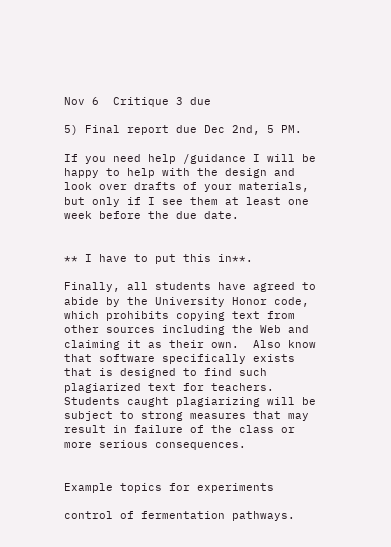Nov 6  Critique 3 due

5) Final report due Dec 2nd, 5 PM.

If you need help /guidance I will be happy to help with the design and look over drafts of your materials, but only if I see them at least one week before the due date.


** I have to put this in**.

Finally, all students have agreed to abide by the University Honor code, which prohibits copying text from other sources including the Web and claiming it as their own.  Also know that software specifically exists that is designed to find such plagiarized text for teachers.  Students caught plagiarizing will be subject to strong measures that may result in failure of the class or more serious consequences.


Example topics for experiments

control of fermentation pathways.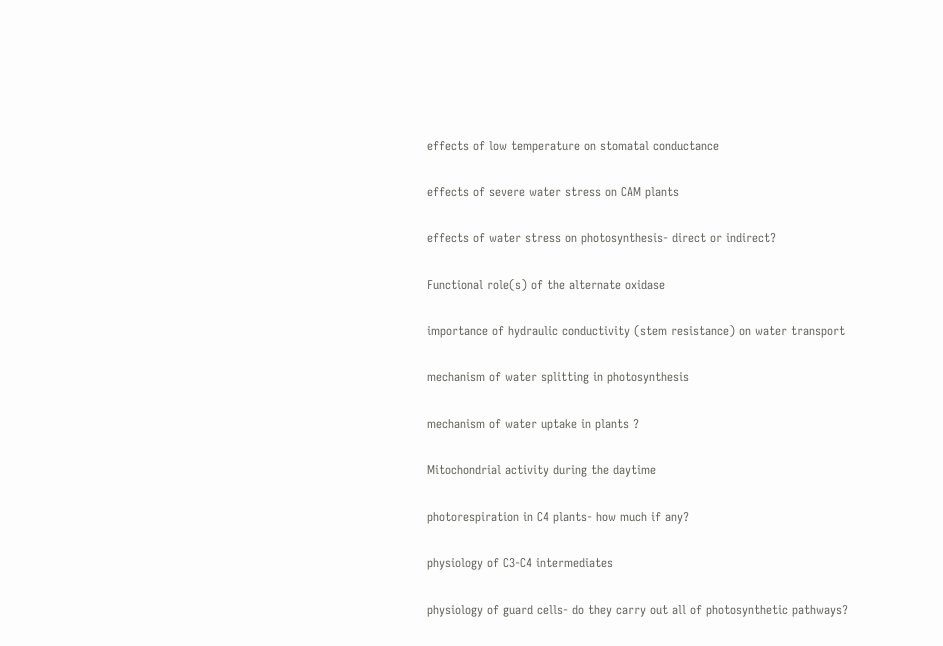effects of low temperature on stomatal conductance

effects of severe water stress on CAM plants

effects of water stress on photosynthesis- direct or indirect?

Functional role(s) of the alternate oxidase

importance of hydraulic conductivity (stem resistance) on water transport

mechanism of water splitting in photosynthesis

mechanism of water uptake in plants ?

Mitochondrial activity during the daytime

photorespiration in C4 plants- how much if any?

physiology of C3-C4 intermediates

physiology of guard cells- do they carry out all of photosynthetic pathways?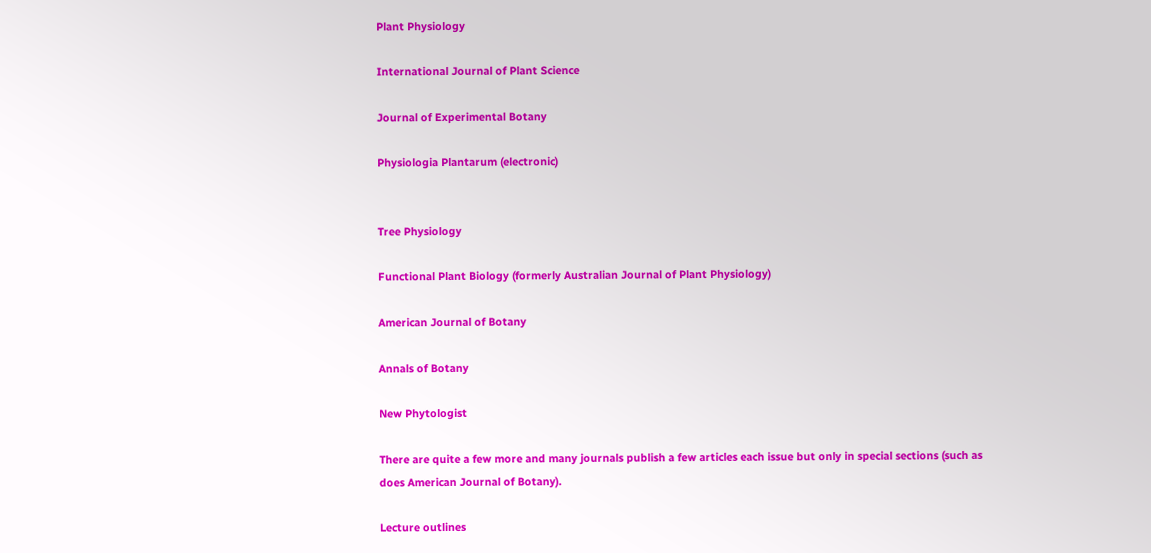Plant Physiology

International Journal of Plant Science

Journal of Experimental Botany

Physiologia Plantarum (electronic)


Tree Physiology

Functional Plant Biology (formerly Australian Journal of Plant Physiology)

American Journal of Botany

Annals of Botany

New Phytologist

There are quite a few more and many journals publish a few articles each issue but only in special sections (such as does American Journal of Botany).

Lecture outlines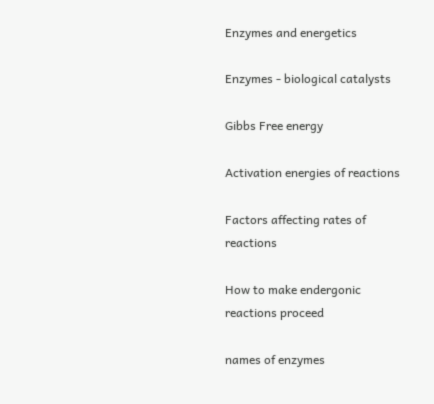Enzymes and energetics

Enzymes - biological catalysts

Gibbs Free energy

Activation energies of reactions

Factors affecting rates of reactions

How to make endergonic reactions proceed

names of enzymes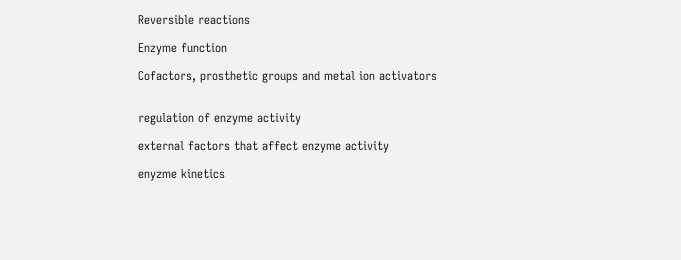Reversible reactions

Enzyme function

Cofactors, prosthetic groups and metal ion activators


regulation of enzyme activity

external factors that affect enzyme activity

enyzme kinetics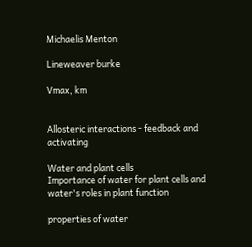Michaelis Menton

Lineweaver burke

Vmax, km


Allosteric interactions - feedback and activating

Water and plant cells
Importance of water for plant cells and water's roles in plant function

properties of water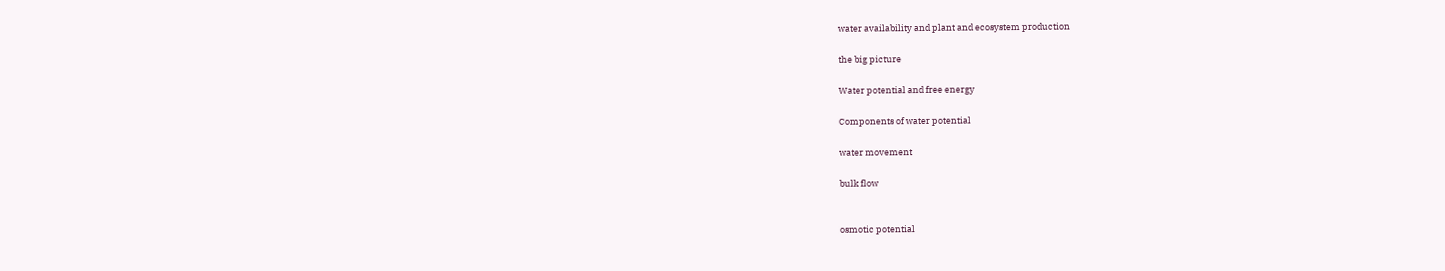water availability and plant and ecosystem production

the big picture

Water potential and free energy

Components of water potential

water movement

bulk flow


osmotic potential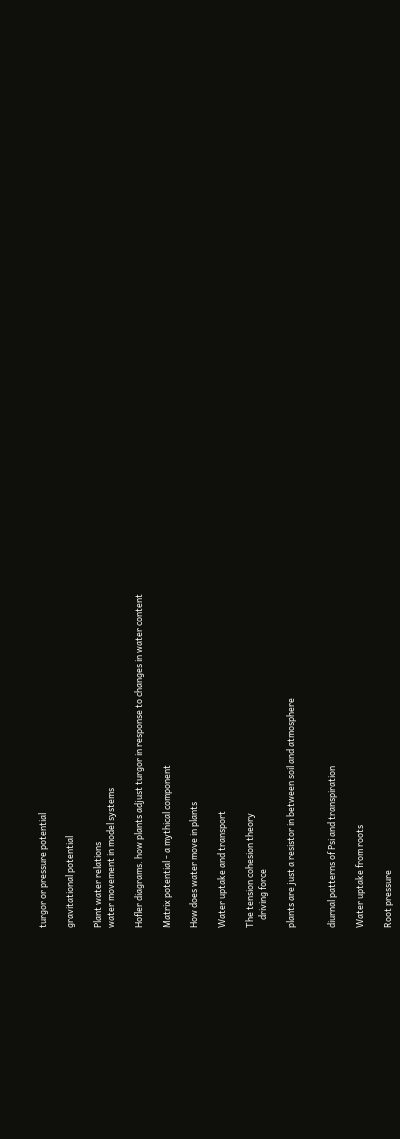turgor or pressure potential

gravitational potential

Plant water relations
water movement in model systems

Hofler diagrams. how plants adjust turgor in response to changes in water content

Matrix potential - a mythical component

How does water move in plants

Water uptake and transport

The tension cohesion theory
    driving force

plants are just a resistor in between soil and atmosphere


diurnal patterns of Psi and transpiration

Water uptake from roots

Root pressure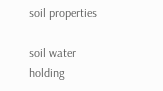soil properties

soil water holding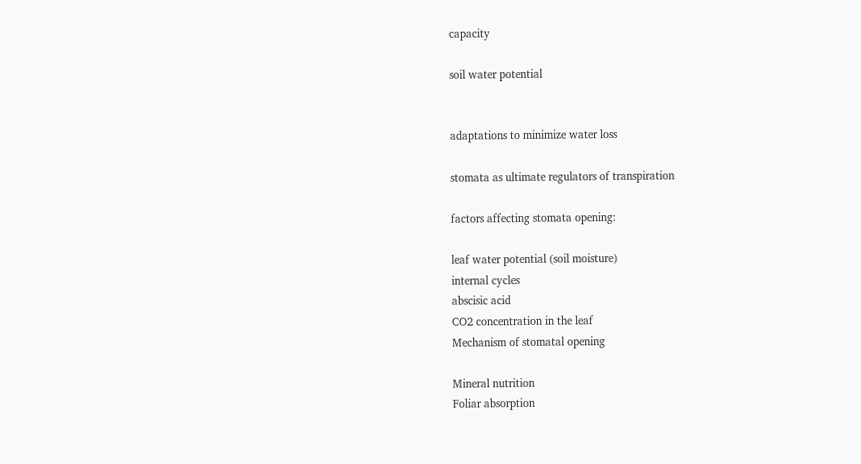capacity

soil water potential


adaptations to minimize water loss

stomata as ultimate regulators of transpiration

factors affecting stomata opening:

leaf water potential (soil moisture)
internal cycles
abscisic acid
CO2 concentration in the leaf
Mechanism of stomatal opening

Mineral nutrition
Foliar absorption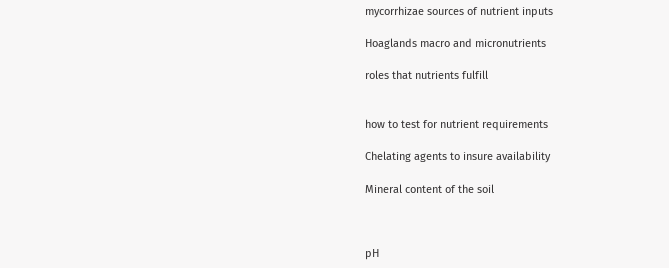mycorrhizae sources of nutrient inputs

Hoaglands macro and micronutrients

roles that nutrients fulfill


how to test for nutrient requirements

Chelating agents to insure availability

Mineral content of the soil



pH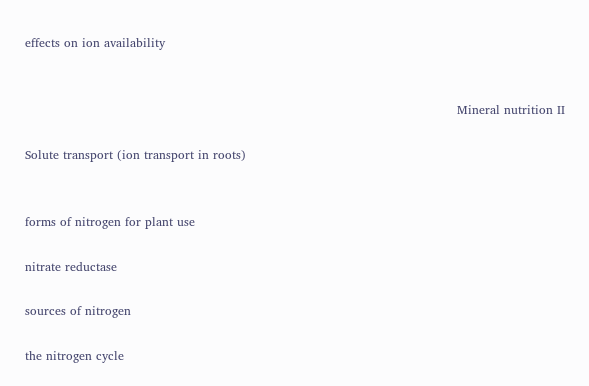effects on ion availability


                                                                                                            Mineral nutrition II

Solute transport (ion transport in roots)


forms of nitrogen for plant use

nitrate reductase

sources of nitrogen

the nitrogen cycle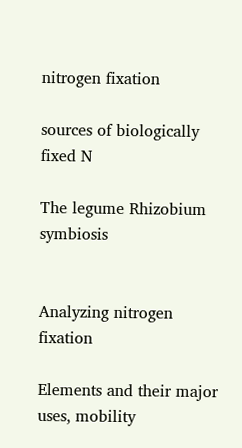nitrogen fixation

sources of biologically fixed N

The legume Rhizobium symbiosis


Analyzing nitrogen fixation

Elements and their major uses, mobility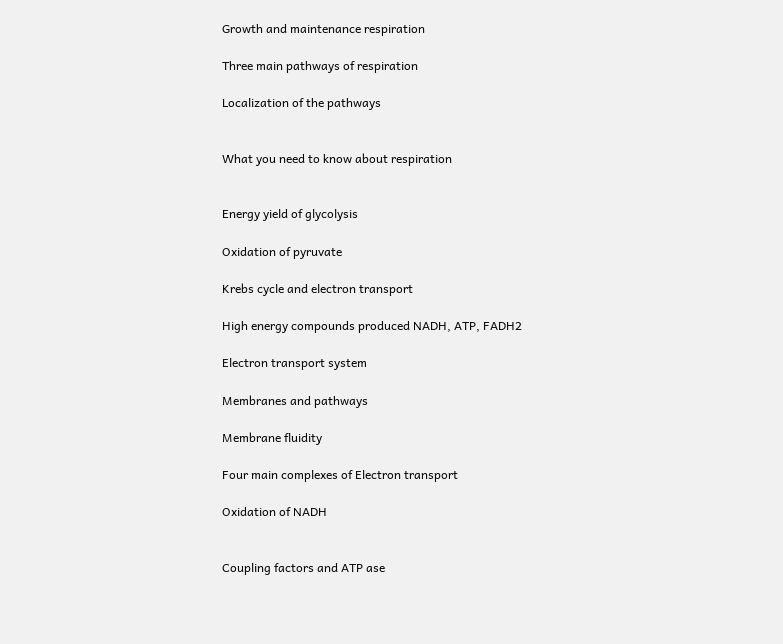Growth and maintenance respiration

Three main pathways of respiration

Localization of the pathways


What you need to know about respiration


Energy yield of glycolysis

Oxidation of pyruvate

Krebs cycle and electron transport

High energy compounds produced NADH, ATP, FADH2

Electron transport system

Membranes and pathways

Membrane fluidity

Four main complexes of Electron transport

Oxidation of NADH


Coupling factors and ATP ase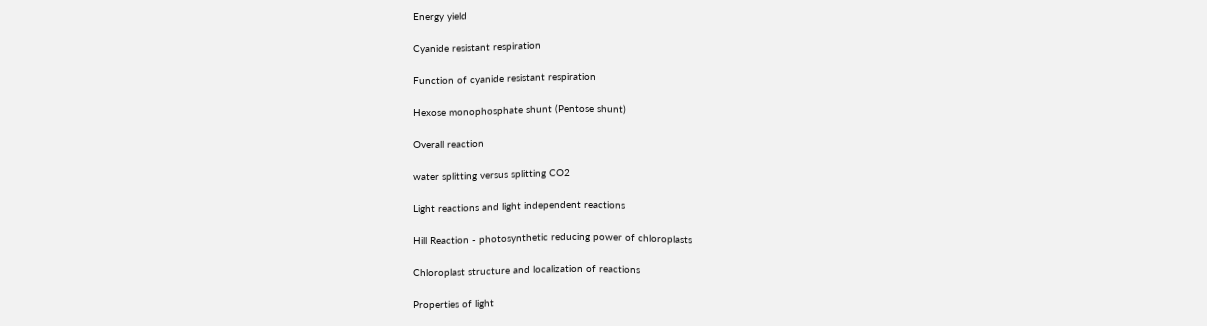Energy yield

Cyanide resistant respiration

Function of cyanide resistant respiration

Hexose monophosphate shunt (Pentose shunt)

Overall reaction

water splitting versus splitting CO2

Light reactions and light independent reactions

Hill Reaction - photosynthetic reducing power of chloroplasts

Chloroplast structure and localization of reactions

Properties of light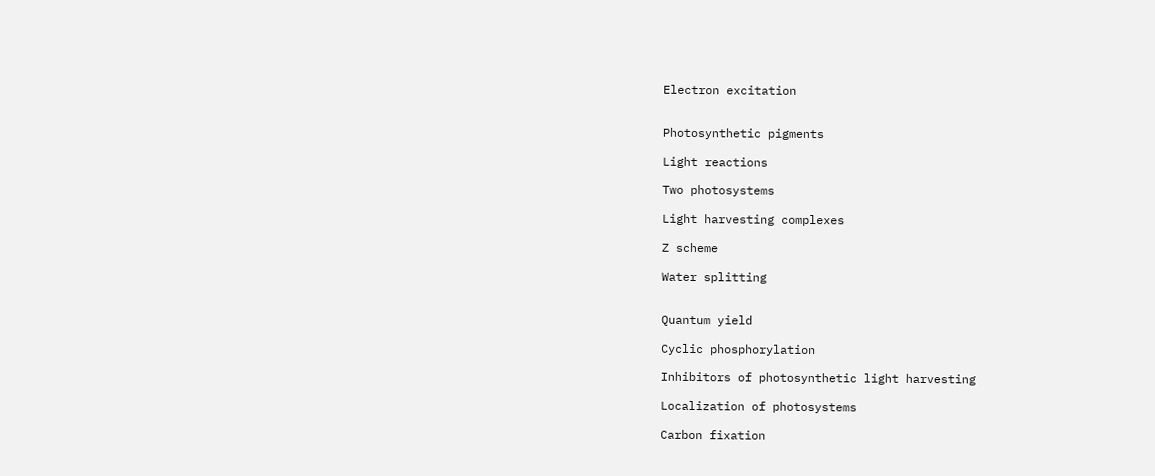Electron excitation


Photosynthetic pigments

Light reactions

Two photosystems

Light harvesting complexes

Z scheme

Water splitting


Quantum yield

Cyclic phosphorylation

Inhibitors of photosynthetic light harvesting

Localization of photosystems

Carbon fixation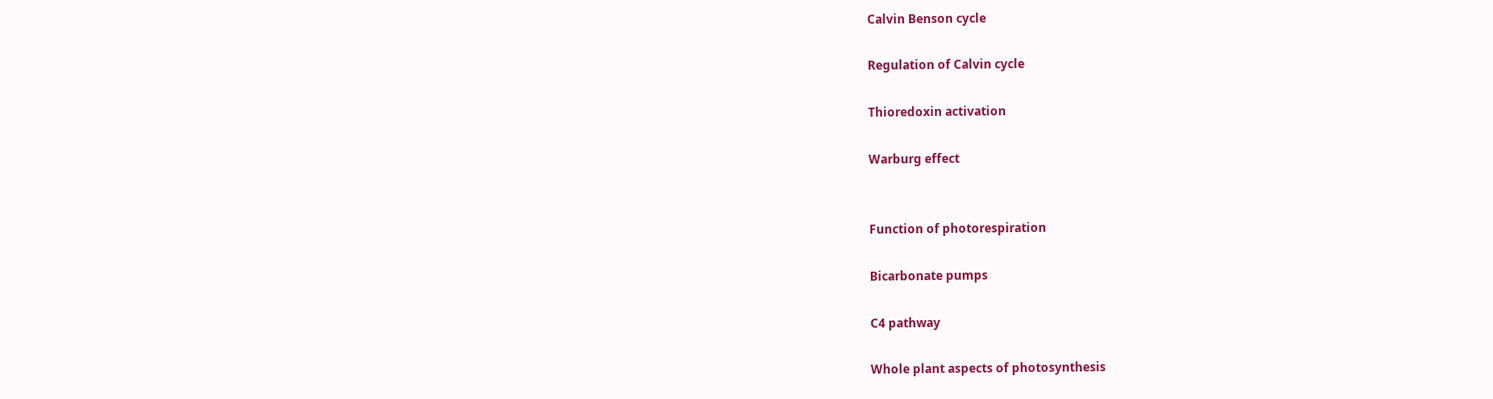Calvin Benson cycle

Regulation of Calvin cycle

Thioredoxin activation

Warburg effect


Function of photorespiration

Bicarbonate pumps

C4 pathway

Whole plant aspects of photosynthesis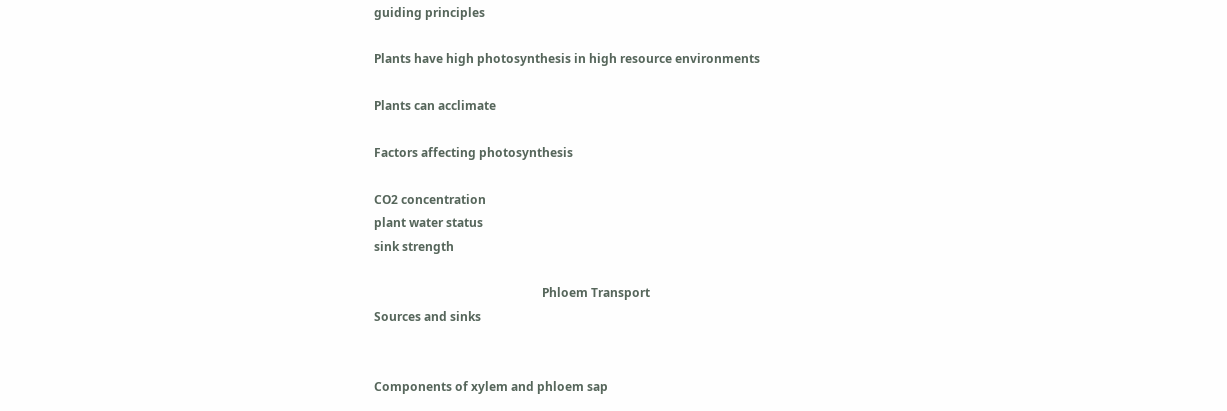guiding principles

Plants have high photosynthesis in high resource environments

Plants can acclimate

Factors affecting photosynthesis

CO2 concentration
plant water status
sink strength

                                                        Phloem Transport
Sources and sinks


Components of xylem and phloem sap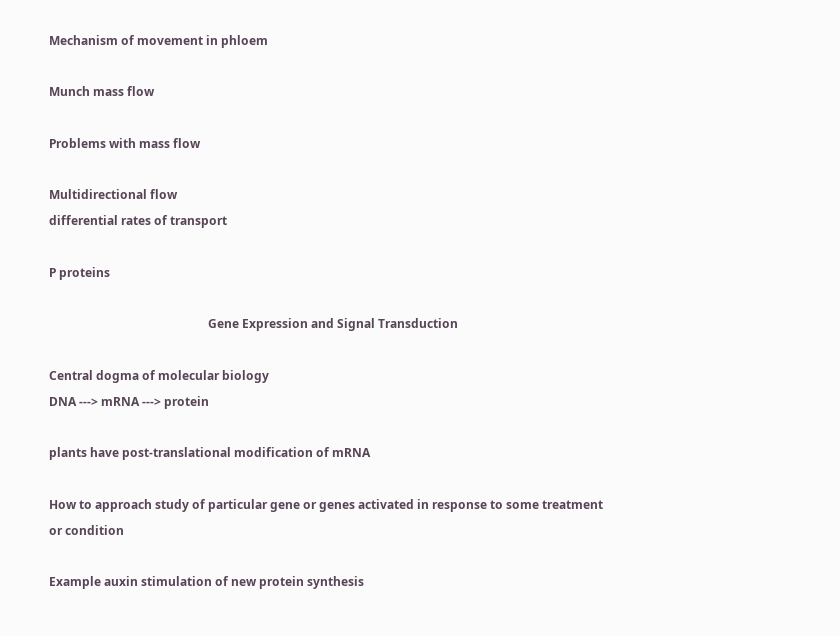Mechanism of movement in phloem

Munch mass flow

Problems with mass flow

Multidirectional flow
differential rates of transport

P proteins

                                                     Gene Expression and Signal Transduction

Central dogma of molecular biology
DNA ---> mRNA ---> protein

plants have post-translational modification of mRNA

How to approach study of particular gene or genes activated in response to some treatment or condition

Example auxin stimulation of new protein synthesis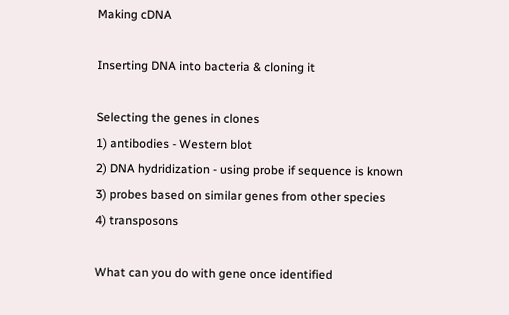Making cDNA

Inserting DNA into bacteria & cloning it

Selecting the genes in clones
1) antibodies - Western blot
2) DNA hydridization - using probe if sequence is known
3) probes based on similar genes from other species
4) transposons

What can you do with gene once identified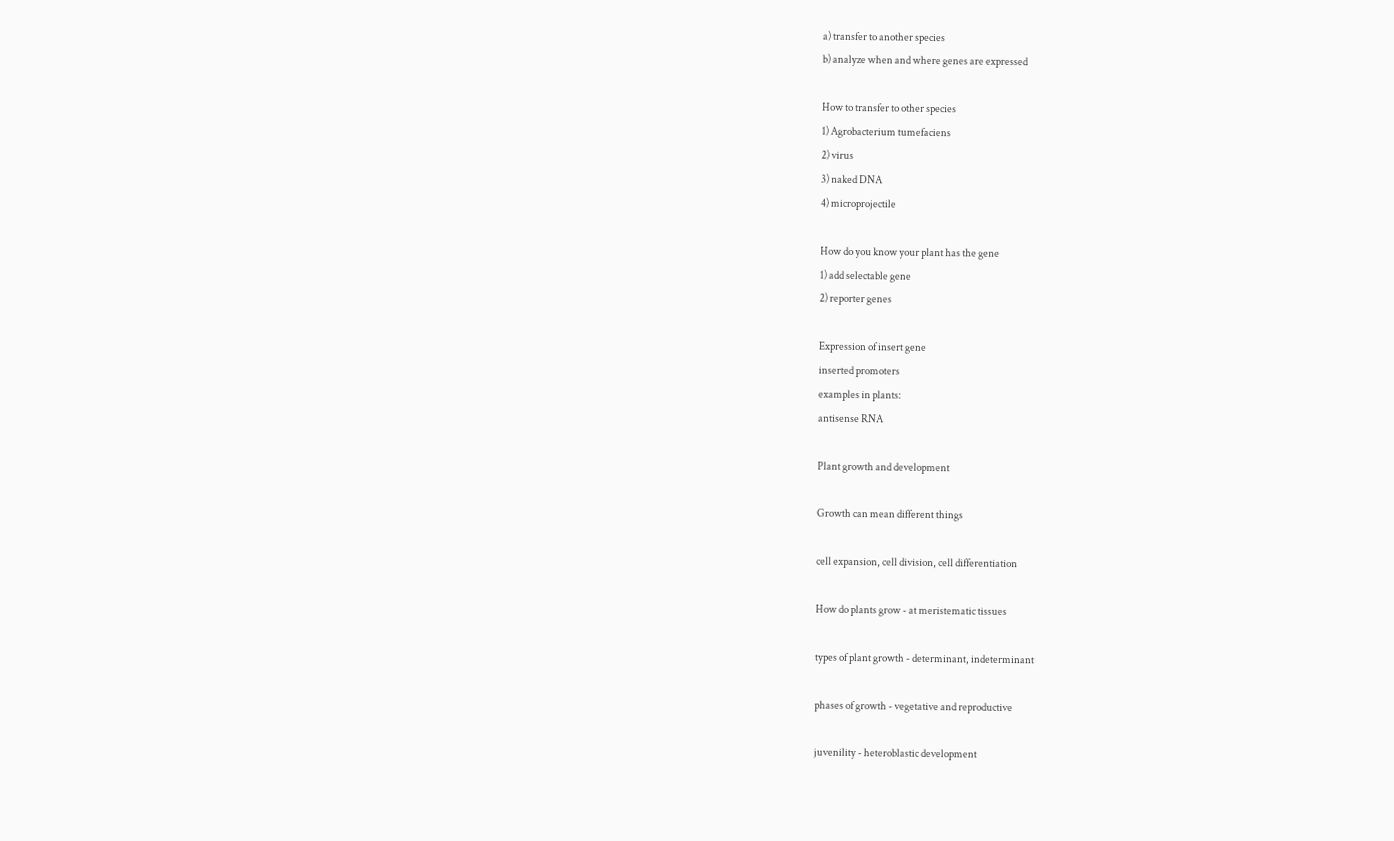a) transfer to another species
b) analyze when and where genes are expressed

How to transfer to other species
1) Agrobacterium tumefaciens
2) virus
3) naked DNA
4) microprojectile

How do you know your plant has the gene
1) add selectable gene
2) reporter genes

Expression of insert gene
inserted promoters
examples in plants:
antisense RNA

Plant growth and development

Growth can mean different things

cell expansion, cell division, cell differentiation

How do plants grow - at meristematic tissues

types of plant growth - determinant, indeterminant

phases of growth - vegetative and reproductive

juvenility - heteroblastic development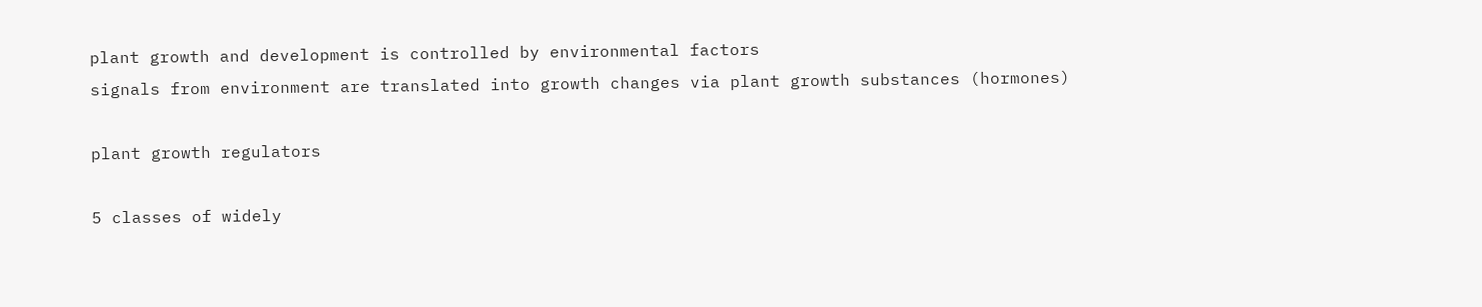plant growth and development is controlled by environmental factors
signals from environment are translated into growth changes via plant growth substances (hormones)

plant growth regulators

5 classes of widely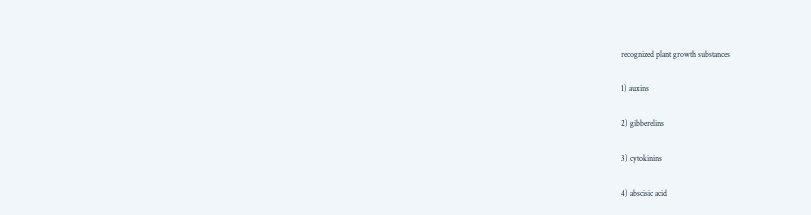recognized plant growth substances

1) auxins

2) gibberelins

3) cytokinins

4) abscisic acid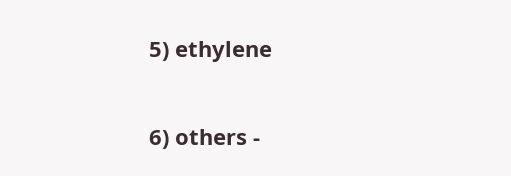5) ethylene

6) others -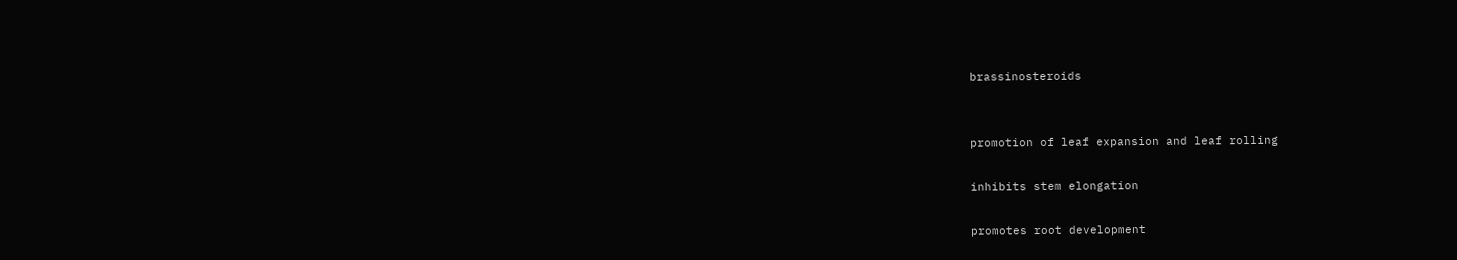brassinosteroids


promotion of leaf expansion and leaf rolling

inhibits stem elongation

promotes root development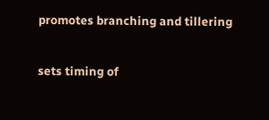promotes branching and tillering

sets timing of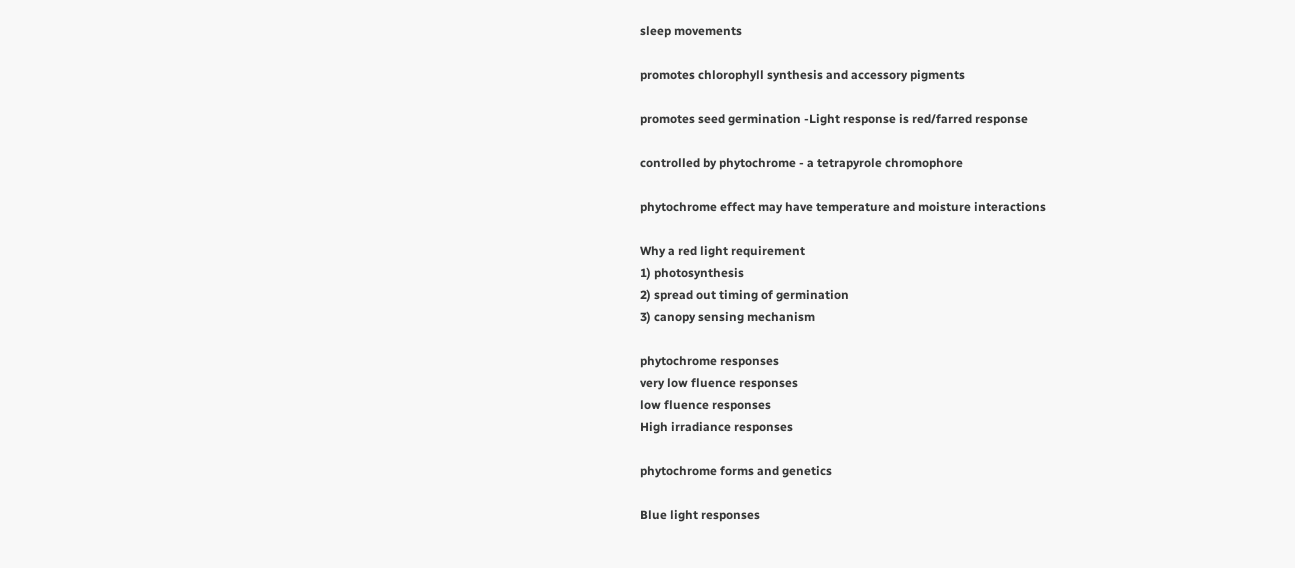sleep movements

promotes chlorophyll synthesis and accessory pigments

promotes seed germination -Light response is red/farred response

controlled by phytochrome - a tetrapyrole chromophore

phytochrome effect may have temperature and moisture interactions

Why a red light requirement
1) photosynthesis
2) spread out timing of germination
3) canopy sensing mechanism

phytochrome responses
very low fluence responses
low fluence responses
High irradiance responses

phytochrome forms and genetics

Blue light responses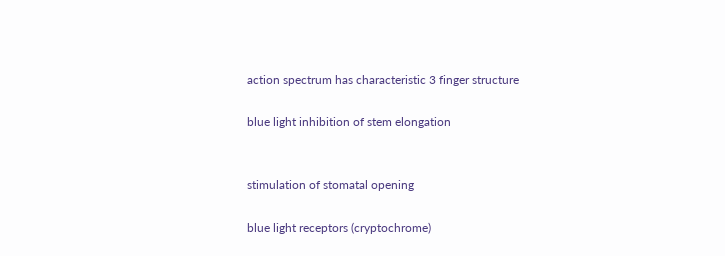action spectrum has characteristic 3 finger structure

blue light inhibition of stem elongation


stimulation of stomatal opening

blue light receptors (cryptochrome)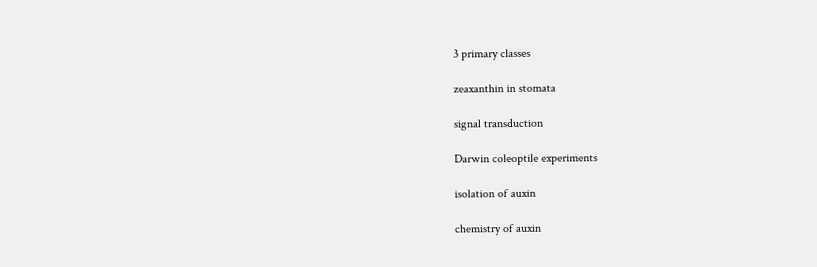3 primary classes

zeaxanthin in stomata

signal transduction

Darwin coleoptile experiments

isolation of auxin

chemistry of auxin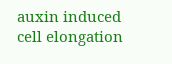auxin induced cell elongation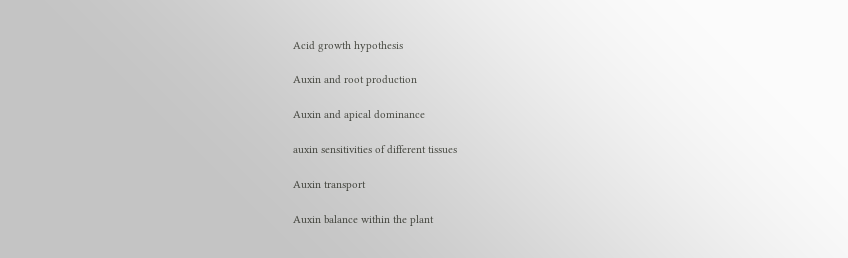Acid growth hypothesis

Auxin and root production

Auxin and apical dominance

auxin sensitivities of different tissues

Auxin transport

Auxin balance within the plant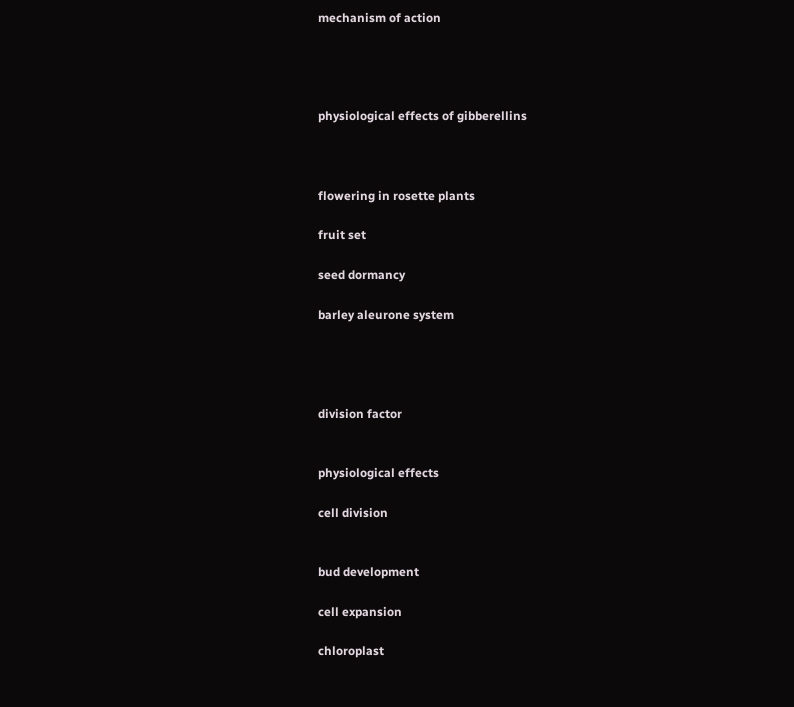mechanism of action




physiological effects of gibberellins



flowering in rosette plants

fruit set

seed dormancy

barley aleurone system




division factor


physiological effects

cell division


bud development

cell expansion

chloroplast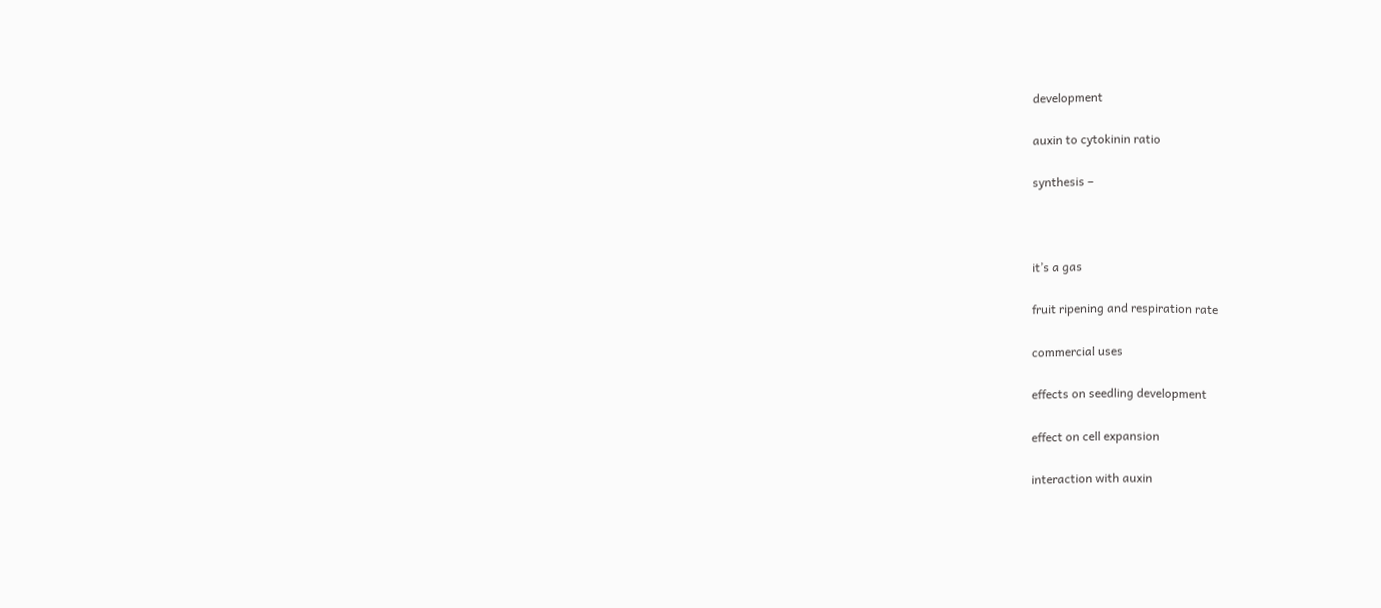development

auxin to cytokinin ratio

synthesis –



it’s a gas

fruit ripening and respiration rate

commercial uses

effects on seedling development

effect on cell expansion

interaction with auxin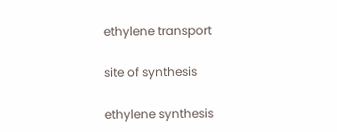ethylene transport

site of synthesis

ethylene synthesis